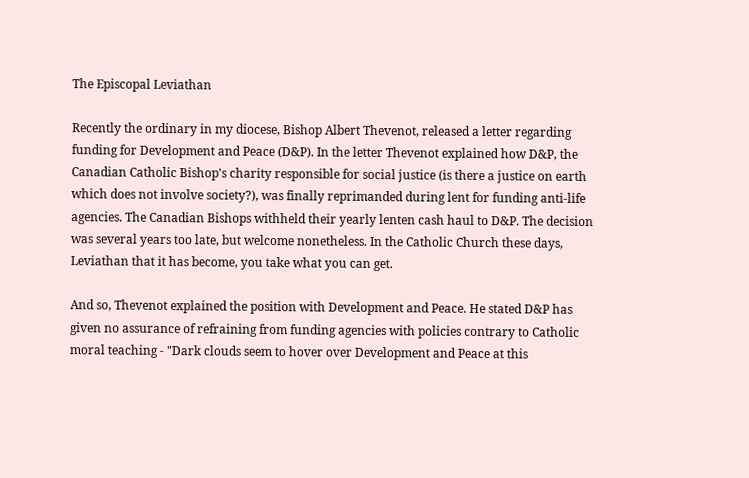The Episcopal Leviathan

Recently the ordinary in my diocese, Bishop Albert Thevenot, released a letter regarding funding for Development and Peace (D&P). In the letter Thevenot explained how D&P, the Canadian Catholic Bishop's charity responsible for social justice (is there a justice on earth which does not involve society?), was finally reprimanded during lent for funding anti-life agencies. The Canadian Bishops withheld their yearly lenten cash haul to D&P. The decision was several years too late, but welcome nonetheless. In the Catholic Church these days, Leviathan that it has become, you take what you can get.

And so, Thevenot explained the position with Development and Peace. He stated D&P has given no assurance of refraining from funding agencies with policies contrary to Catholic moral teaching - "Dark clouds seem to hover over Development and Peace at this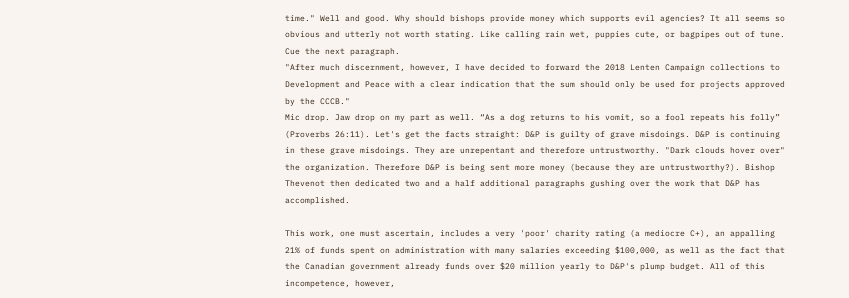time." Well and good. Why should bishops provide money which supports evil agencies? It all seems so obvious and utterly not worth stating. Like calling rain wet, puppies cute, or bagpipes out of tune. Cue the next paragraph.
"After much discernment, however, I have decided to forward the 2018 Lenten Campaign collections to Development and Peace with a clear indication that the sum should only be used for projects approved by the CCCB."
Mic drop. Jaw drop on my part as well. “As a dog returns to his vomit, so a fool repeats his folly” (Proverbs 26:11). Let's get the facts straight: D&P is guilty of grave misdoings. D&P is continuing in these grave misdoings. They are unrepentant and therefore untrustworthy. "Dark clouds hover over" the organization. Therefore D&P is being sent more money (because they are untrustworthy?). Bishop Thevenot then dedicated two and a half additional paragraphs gushing over the work that D&P has accomplished.

This work, one must ascertain, includes a very 'poor' charity rating (a mediocre C+), an appalling 21% of funds spent on administration with many salaries exceeding $100,000, as well as the fact that the Canadian government already funds over $20 million yearly to D&P's plump budget. All of this incompetence, however,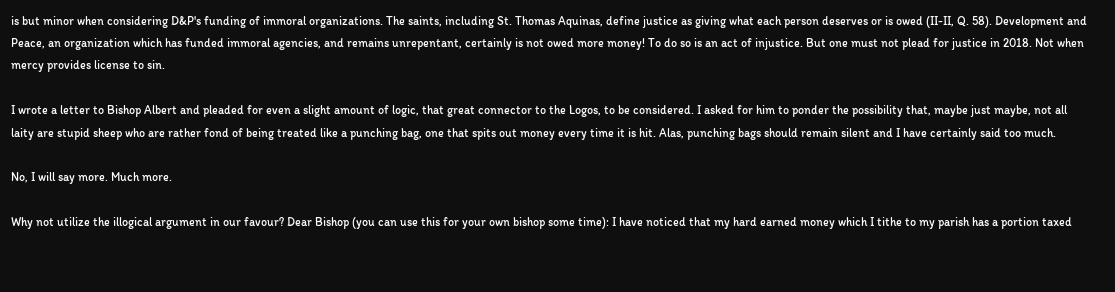is but minor when considering D&P's funding of immoral organizations. The saints, including St. Thomas Aquinas, define justice as giving what each person deserves or is owed (II-II, Q. 58). Development and Peace, an organization which has funded immoral agencies, and remains unrepentant, certainly is not owed more money! To do so is an act of injustice. But one must not plead for justice in 2018. Not when mercy provides license to sin.

I wrote a letter to Bishop Albert and pleaded for even a slight amount of logic, that great connector to the Logos, to be considered. I asked for him to ponder the possibility that, maybe just maybe, not all laity are stupid sheep who are rather fond of being treated like a punching bag, one that spits out money every time it is hit. Alas, punching bags should remain silent and I have certainly said too much.

No, I will say more. Much more.

Why not utilize the illogical argument in our favour? Dear Bishop (you can use this for your own bishop some time): I have noticed that my hard earned money which I tithe to my parish has a portion taxed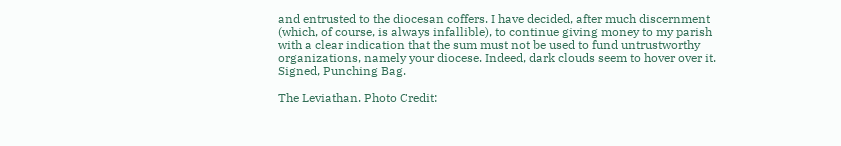and entrusted to the diocesan coffers. I have decided, after much discernment (which, of course, is always infallible), to continue giving money to my parish with a clear indication that the sum must not be used to fund untrustworthy organizations, namely your diocese. Indeed, dark clouds seem to hover over it. Signed, Punching Bag.

The Leviathan. Photo Credit: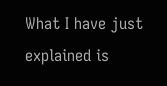What I have just explained is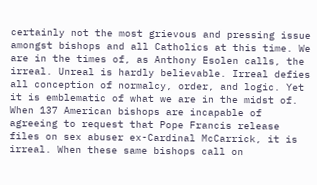certainly not the most grievous and pressing issue amongst bishops and all Catholics at this time. We are in the times of, as Anthony Esolen calls, the irreal. Unreal is hardly believable. Irreal defies all conception of normalcy, order, and logic. Yet it is emblematic of what we are in the midst of. When 137 American bishops are incapable of agreeing to request that Pope Francis release files on sex abuser ex-Cardinal McCarrick, it is irreal. When these same bishops call on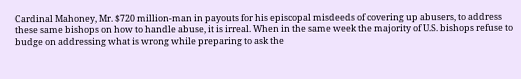Cardinal Mahoney, Mr. $720 million-man in payouts for his episcopal misdeeds of covering up abusers, to address these same bishops on how to handle abuse, it is irreal. When in the same week the majority of U.S. bishops refuse to budge on addressing what is wrong while preparing to ask the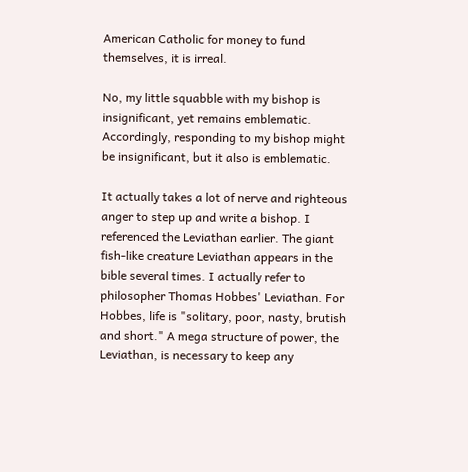American Catholic for money to fund themselves, it is irreal.

No, my little squabble with my bishop is insignificant, yet remains emblematic. Accordingly, responding to my bishop might be insignificant, but it also is emblematic.

It actually takes a lot of nerve and righteous anger to step up and write a bishop. I referenced the Leviathan earlier. The giant fish-like creature Leviathan appears in the bible several times. I actually refer to philosopher Thomas Hobbes' Leviathan. For Hobbes, life is "solitary, poor, nasty, brutish and short." A mega structure of power, the Leviathan, is necessary to keep any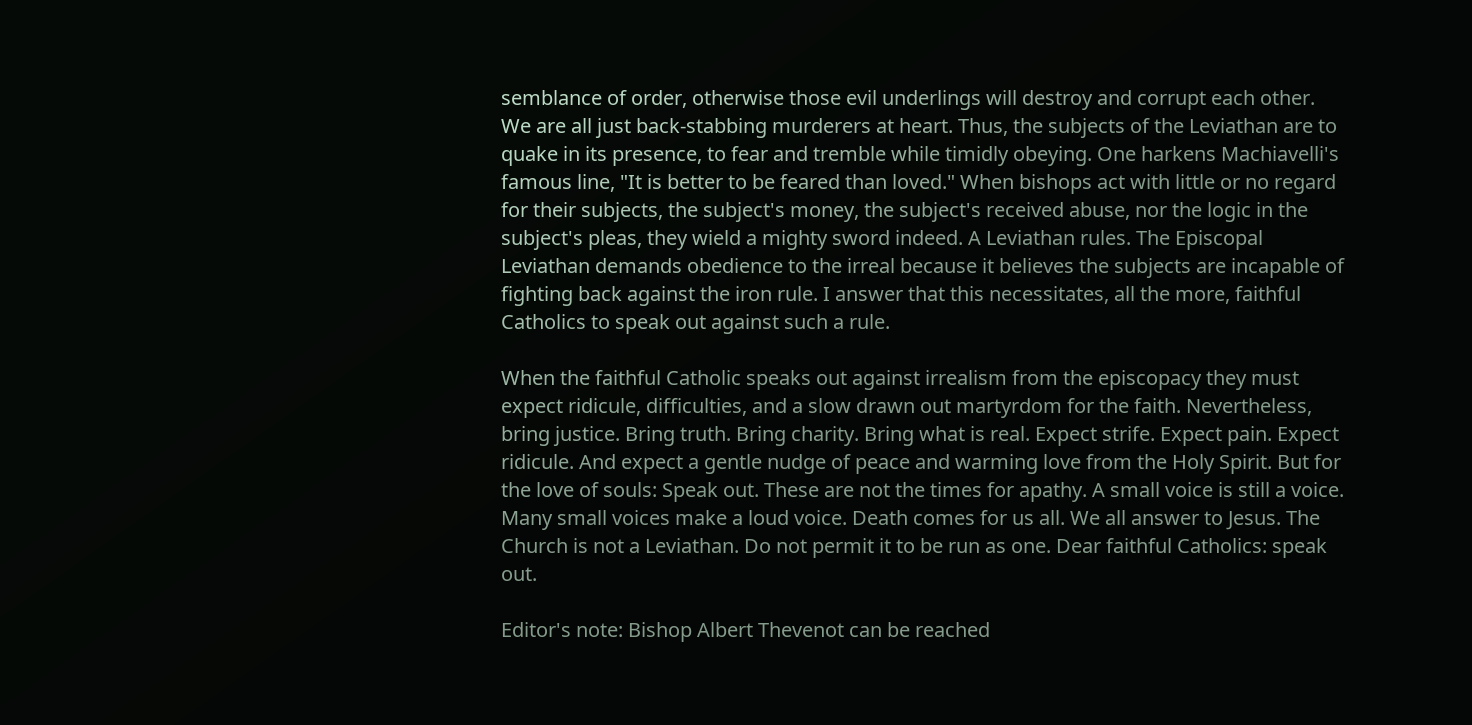semblance of order, otherwise those evil underlings will destroy and corrupt each other. We are all just back-stabbing murderers at heart. Thus, the subjects of the Leviathan are to quake in its presence, to fear and tremble while timidly obeying. One harkens Machiavelli's famous line, "It is better to be feared than loved." When bishops act with little or no regard for their subjects, the subject's money, the subject's received abuse, nor the logic in the subject's pleas, they wield a mighty sword indeed. A Leviathan rules. The Episcopal Leviathan demands obedience to the irreal because it believes the subjects are incapable of fighting back against the iron rule. I answer that this necessitates, all the more, faithful Catholics to speak out against such a rule.

When the faithful Catholic speaks out against irrealism from the episcopacy they must expect ridicule, difficulties, and a slow drawn out martyrdom for the faith. Nevertheless, bring justice. Bring truth. Bring charity. Bring what is real. Expect strife. Expect pain. Expect ridicule. And expect a gentle nudge of peace and warming love from the Holy Spirit. But for the love of souls: Speak out. These are not the times for apathy. A small voice is still a voice. Many small voices make a loud voice. Death comes for us all. We all answer to Jesus. The Church is not a Leviathan. Do not permit it to be run as one. Dear faithful Catholics: speak out.

Editor's note: Bishop Albert Thevenot can be reached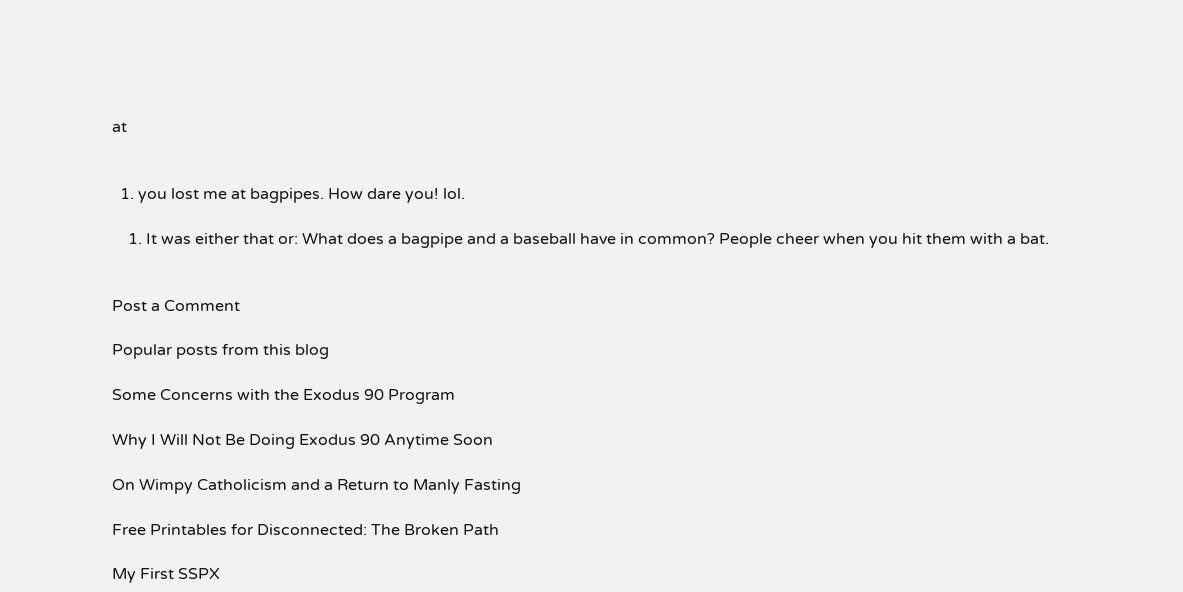at


  1. you lost me at bagpipes. How dare you! lol.

    1. It was either that or: What does a bagpipe and a baseball have in common? People cheer when you hit them with a bat.


Post a Comment

Popular posts from this blog

Some Concerns with the Exodus 90 Program

Why I Will Not Be Doing Exodus 90 Anytime Soon

On Wimpy Catholicism and a Return to Manly Fasting

Free Printables for Disconnected: The Broken Path

My First SSPX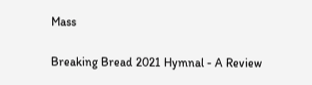Mass

Breaking Bread 2021 Hymnal - A Review